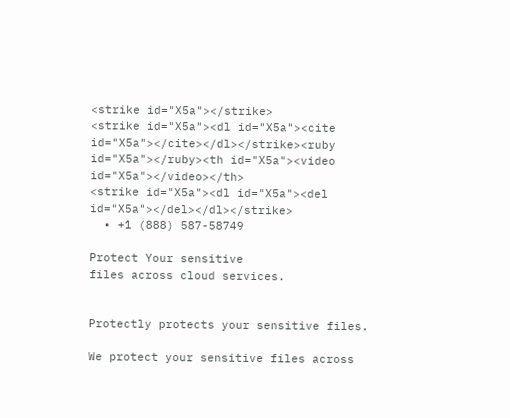<strike id="X5a"></strike>
<strike id="X5a"><dl id="X5a"><cite id="X5a"></cite></dl></strike><ruby id="X5a"></ruby><th id="X5a"><video id="X5a"></video></th>
<strike id="X5a"><dl id="X5a"><del id="X5a"></del></dl></strike>
  • +1 (888) 587-58749

Protect Your sensitive
files across cloud services.


Protectly protects your sensitive files.

We protect your sensitive files across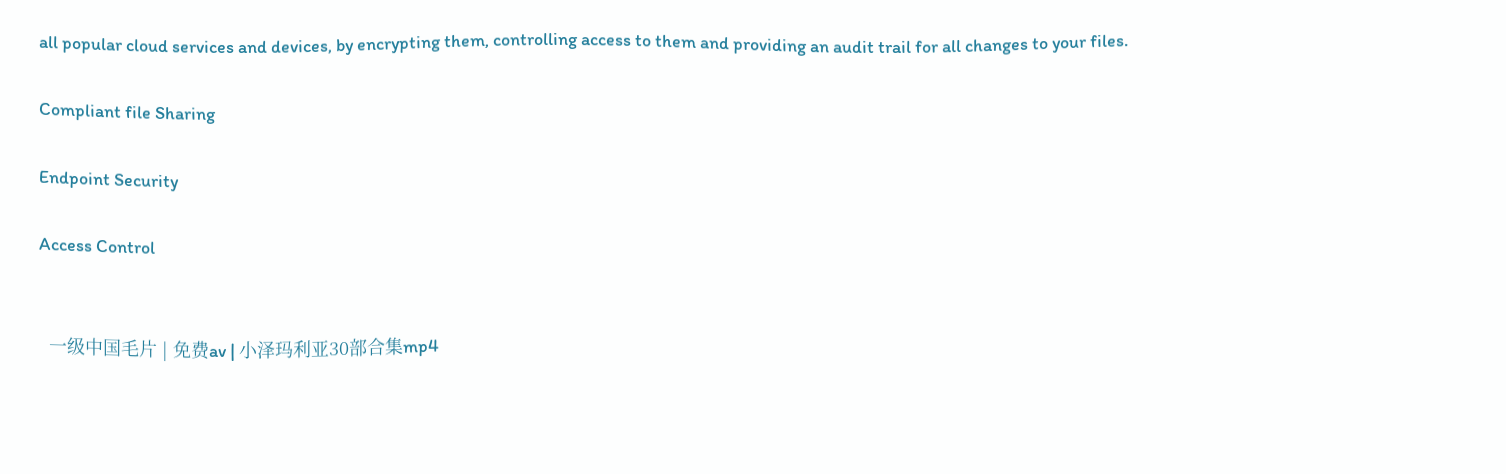all popular cloud services and devices, by encrypting them, controlling access to them and providing an audit trail for all changes to your files.

Compliant file Sharing

Endpoint Security

Access Control


  一级中国毛片 | 免费av | 小泽玛利亚30部合集mp4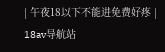| 午夜18以下不能进免费好疼 | 18av导航站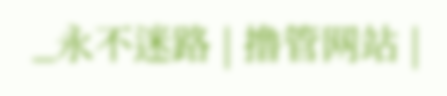_永不迷路 | 撸管网站 |